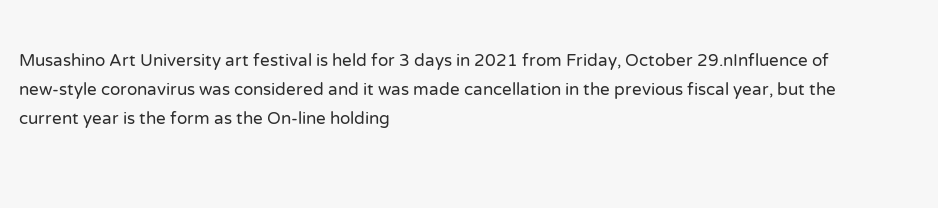Musashino Art University art festival is held for 3 days in 2021 from Friday, October 29.nInfluence of new-style coronavirus was considered and it was made cancellation in the previous fiscal year, but the current year is the form as the On-line holding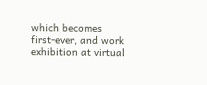which becomes first-ever, and work exhibition at virtual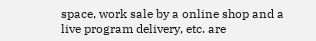space, work sale by a online shop and a live program delivery, etc. are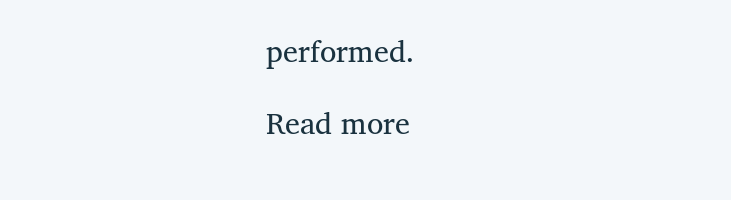performed.

Read more